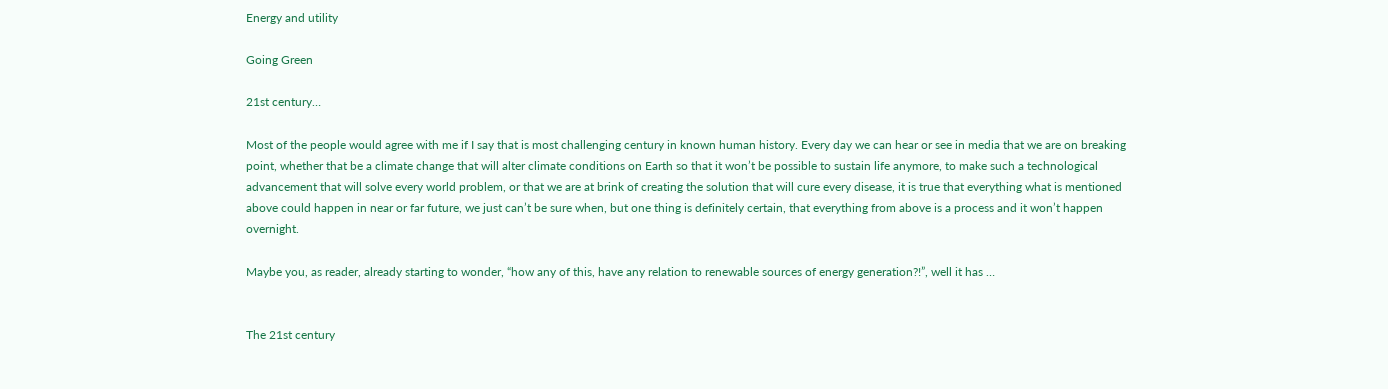Energy and utility

Going Green

21st century…

Most of the people would agree with me if I say that is most challenging century in known human history. Every day we can hear or see in media that we are on breaking point, whether that be a climate change that will alter climate conditions on Earth so that it won’t be possible to sustain life anymore, to make such a technological advancement that will solve every world problem, or that we are at brink of creating the solution that will cure every disease, it is true that everything what is mentioned above could happen in near or far future, we just can’t be sure when, but one thing is definitely certain, that everything from above is a process and it won’t happen overnight.

Maybe you, as reader, already starting to wonder, “how any of this, have any relation to renewable sources of energy generation?!”, well it has …


The 21st century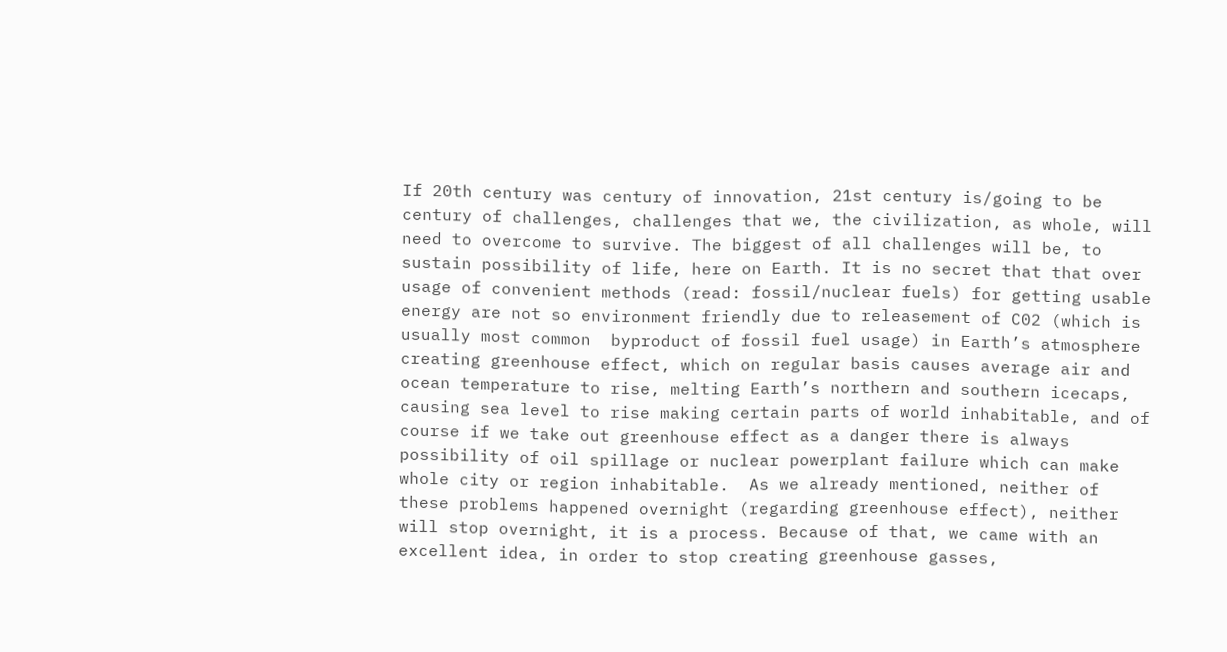If 20th century was century of innovation, 21st century is/going to be century of challenges, challenges that we, the civilization, as whole, will need to overcome to survive. The biggest of all challenges will be, to sustain possibility of life, here on Earth. It is no secret that that over usage of convenient methods (read: fossil/nuclear fuels) for getting usable energy are not so environment friendly due to releasement of C02 (which is usually most common  byproduct of fossil fuel usage) in Earth’s atmosphere creating greenhouse effect, which on regular basis causes average air and ocean temperature to rise, melting Earth’s northern and southern icecaps, causing sea level to rise making certain parts of world inhabitable, and of course if we take out greenhouse effect as a danger there is always possibility of oil spillage or nuclear powerplant failure which can make whole city or region inhabitable.  As we already mentioned, neither of these problems happened overnight (regarding greenhouse effect), neither will stop overnight, it is a process. Because of that, we came with an excellent idea, in order to stop creating greenhouse gasses,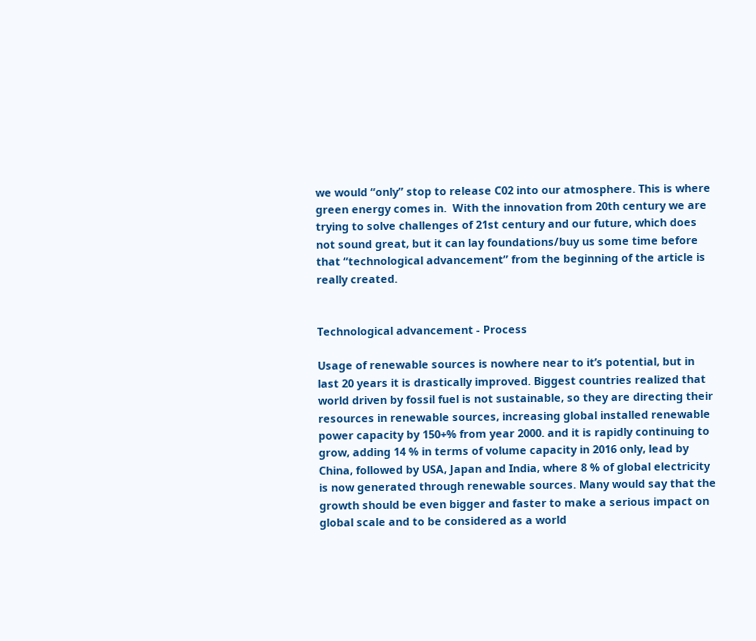we would “only” stop to release C02 into our atmosphere. This is where green energy comes in.  With the innovation from 20th century we are trying to solve challenges of 21st century and our future, which does not sound great, but it can lay foundations/buy us some time before that “technological advancement” from the beginning of the article is really created.


Technological advancement - Process

Usage of renewable sources is nowhere near to it’s potential, but in last 20 years it is drastically improved. Biggest countries realized that world driven by fossil fuel is not sustainable, so they are directing their resources in renewable sources, increasing global installed renewable power capacity by 150+% from year 2000. and it is rapidly continuing to grow, adding 14 % in terms of volume capacity in 2016 only, lead by China, followed by USA, Japan and India, where 8 % of global electricity is now generated through renewable sources. Many would say that the growth should be even bigger and faster to make a serious impact on global scale and to be considered as a world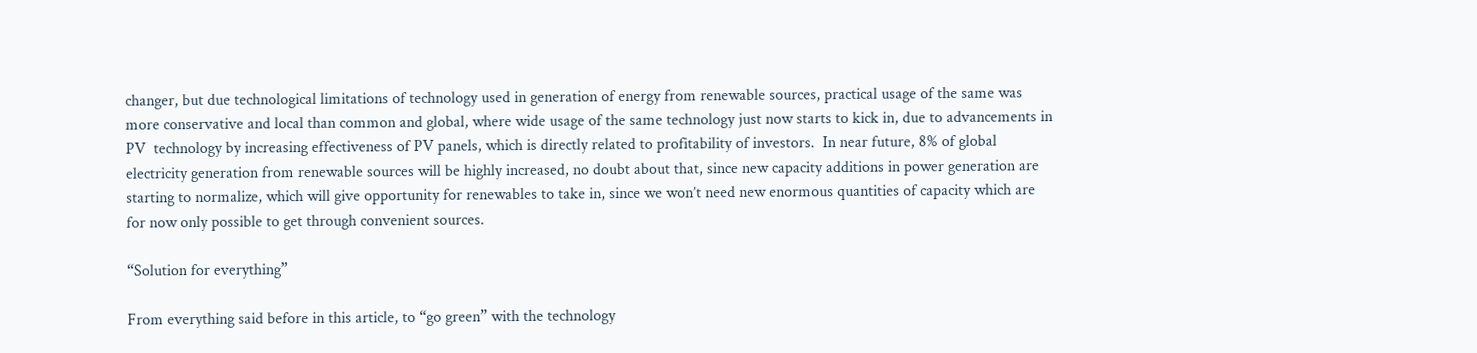changer, but due technological limitations of technology used in generation of energy from renewable sources, practical usage of the same was more conservative and local than common and global, where wide usage of the same technology just now starts to kick in, due to advancements in PV  technology by increasing effectiveness of PV panels, which is directly related to profitability of investors.  In near future, 8% of global electricity generation from renewable sources will be highly increased, no doubt about that, since new capacity additions in power generation are starting to normalize, which will give opportunity for renewables to take in, since we won’t need new enormous quantities of capacity which are for now only possible to get through convenient sources.

“Solution for everything”

From everything said before in this article, to “go green” with the technology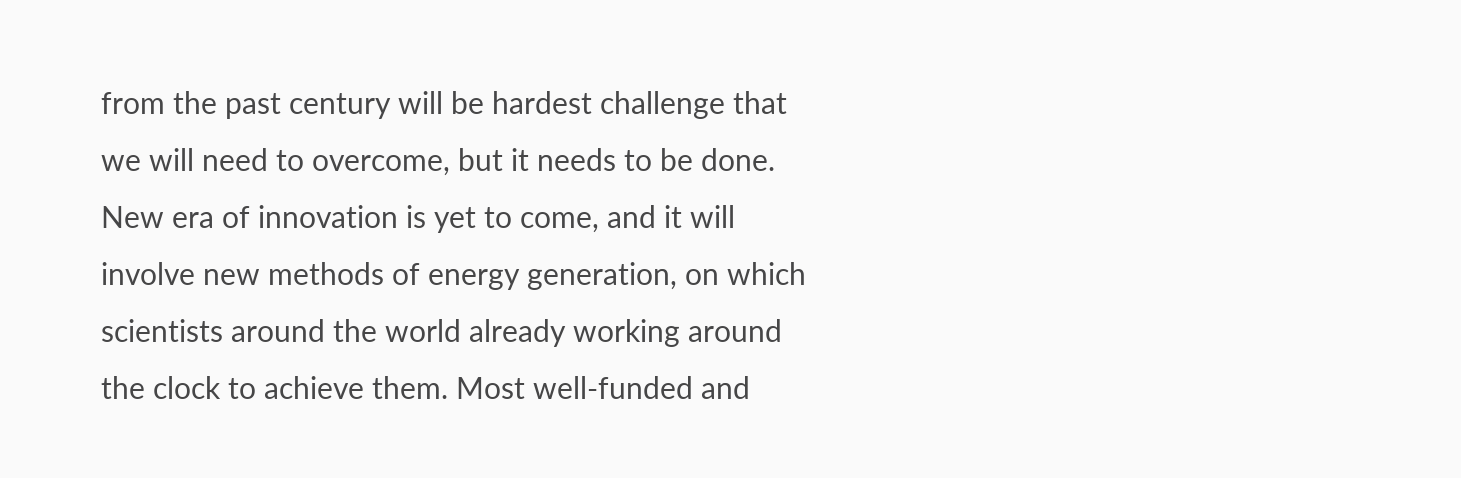from the past century will be hardest challenge that we will need to overcome, but it needs to be done. New era of innovation is yet to come, and it will involve new methods of energy generation, on which scientists around the world already working around the clock to achieve them. Most well-funded and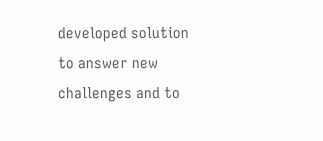developed solution to answer new challenges and to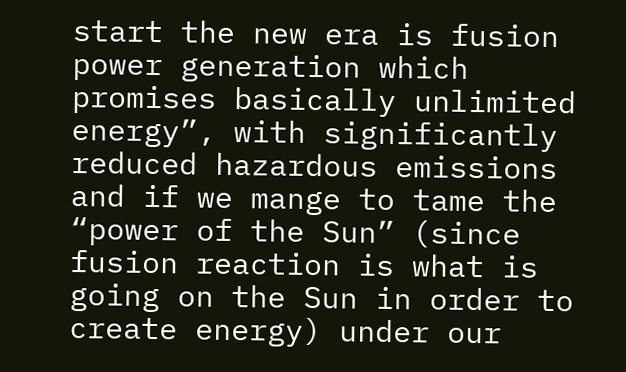start the new era is fusion power generation which promises basically unlimited energy”, with significantly reduced hazardous emissions and if we mange to tame the “power of the Sun” (since fusion reaction is what is going on the Sun in order to create energy) under our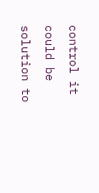control it could be solution to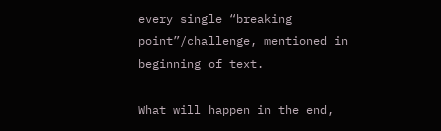every single “breaking point”/challenge, mentioned in beginning of text.

What will happen in the end,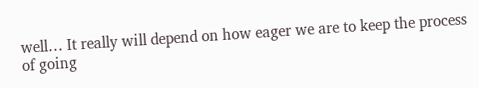well… It really will depend on how eager we are to keep the process of going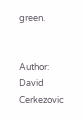green.


Author: David Cerkezovic